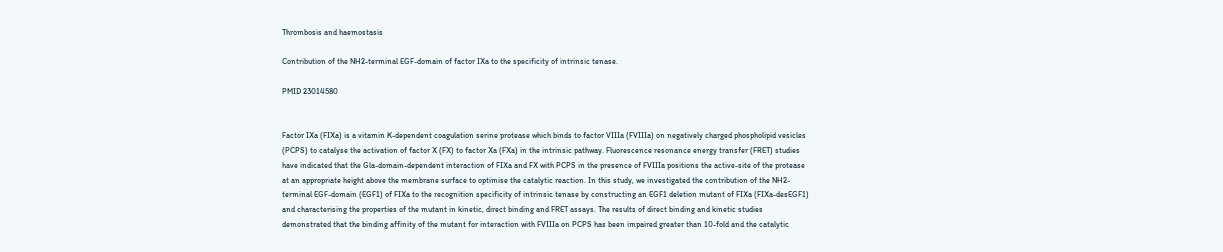Thrombosis and haemostasis

Contribution of the NH2-terminal EGF-domain of factor IXa to the specificity of intrinsic tenase.

PMID 23014580


Factor IXa (FIXa) is a vitamin K-dependent coagulation serine protease which binds to factor VIIIa (FVIIIa) on negatively charged phospholipid vesicles (PCPS) to catalyse the activation of factor X (FX) to factor Xa (FXa) in the intrinsic pathway. Fluorescence resonance energy transfer (FRET) studies have indicated that the Gla-domain-dependent interaction of FIXa and FX with PCPS in the presence of FVIIIa positions the active-site of the protease at an appropriate height above the membrane surface to optimise the catalytic reaction. In this study, we investigated the contribution of the NH2-terminal EGF-domain (EGF1) of FIXa to the recognition specificity of intrinsic tenase by constructing an EGF1 deletion mutant of FIXa (FIXa-desEGF1) and characterising the properties of the mutant in kinetic, direct binding and FRET assays. The results of direct binding and kinetic studies demonstrated that the binding affinity of the mutant for interaction with FVIIIa on PCPS has been impaired greater than 10-fold and the catalytic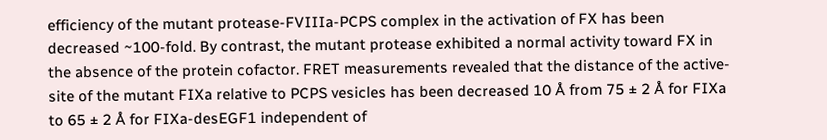efficiency of the mutant protease-FVIIIa-PCPS complex in the activation of FX has been decreased ~100-fold. By contrast, the mutant protease exhibited a normal activity toward FX in the absence of the protein cofactor. FRET measurements revealed that the distance of the active-site of the mutant FIXa relative to PCPS vesicles has been decreased 10 Å from 75 ± 2 Å for FIXa to 65 ± 2 Å for FIXa-desEGF1 independent of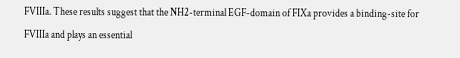FVIIIa. These results suggest that the NH2-terminal EGF-domain of FIXa provides a binding-site for FVIIIa and plays an essential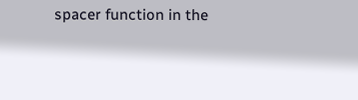spacer function in the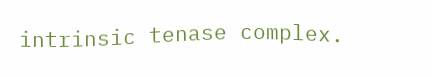intrinsic tenase complex.